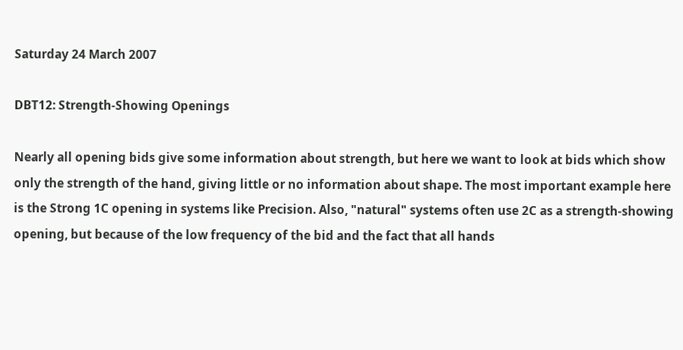Saturday 24 March 2007

DBT12: Strength-Showing Openings

Nearly all opening bids give some information about strength, but here we want to look at bids which show only the strength of the hand, giving little or no information about shape. The most important example here is the Strong 1C opening in systems like Precision. Also, "natural" systems often use 2C as a strength-showing opening, but because of the low frequency of the bid and the fact that all hands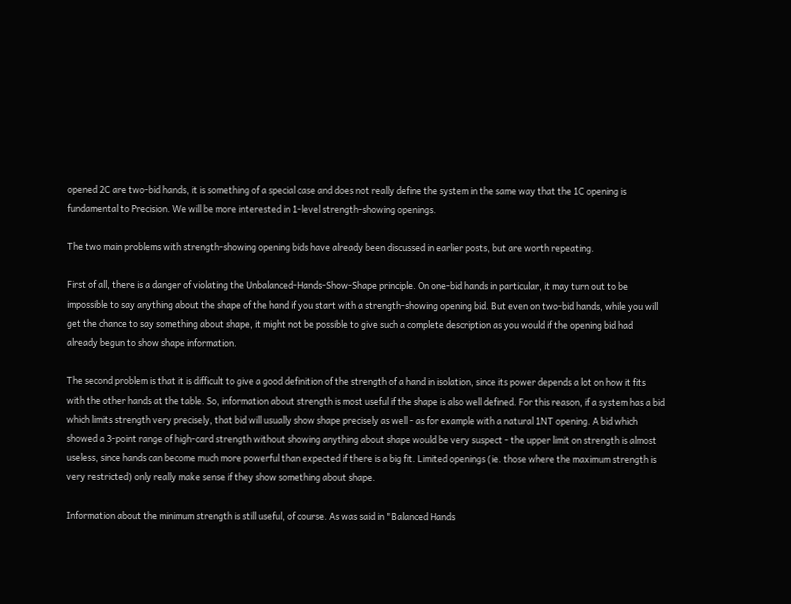opened 2C are two-bid hands, it is something of a special case and does not really define the system in the same way that the 1C opening is fundamental to Precision. We will be more interested in 1-level strength-showing openings.

The two main problems with strength-showing opening bids have already been discussed in earlier posts, but are worth repeating.

First of all, there is a danger of violating the Unbalanced-Hands-Show-Shape principle. On one-bid hands in particular, it may turn out to be impossible to say anything about the shape of the hand if you start with a strength-showing opening bid. But even on two-bid hands, while you will get the chance to say something about shape, it might not be possible to give such a complete description as you would if the opening bid had already begun to show shape information.

The second problem is that it is difficult to give a good definition of the strength of a hand in isolation, since its power depends a lot on how it fits with the other hands at the table. So, information about strength is most useful if the shape is also well defined. For this reason, if a system has a bid which limits strength very precisely, that bid will usually show shape precisely as well - as for example with a natural 1NT opening. A bid which showed a 3-point range of high-card strength without showing anything about shape would be very suspect - the upper limit on strength is almost useless, since hands can become much more powerful than expected if there is a big fit. Limited openings (ie. those where the maximum strength is very restricted) only really make sense if they show something about shape.

Information about the minimum strength is still useful, of course. As was said in "Balanced Hands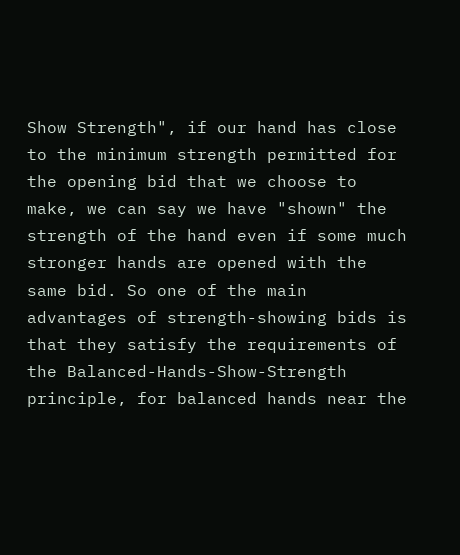Show Strength", if our hand has close to the minimum strength permitted for the opening bid that we choose to make, we can say we have "shown" the strength of the hand even if some much stronger hands are opened with the same bid. So one of the main advantages of strength-showing bids is that they satisfy the requirements of the Balanced-Hands-Show-Strength principle, for balanced hands near the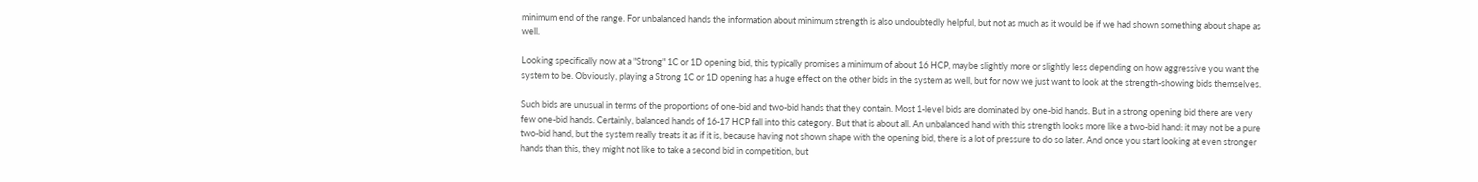minimum end of the range. For unbalanced hands the information about minimum strength is also undoubtedly helpful, but not as much as it would be if we had shown something about shape as well.

Looking specifically now at a "Strong" 1C or 1D opening bid, this typically promises a minimum of about 16 HCP, maybe slightly more or slightly less depending on how aggressive you want the system to be. Obviously, playing a Strong 1C or 1D opening has a huge effect on the other bids in the system as well, but for now we just want to look at the strength-showing bids themselves.

Such bids are unusual in terms of the proportions of one-bid and two-bid hands that they contain. Most 1-level bids are dominated by one-bid hands. But in a strong opening bid there are very few one-bid hands. Certainly, balanced hands of 16-17 HCP fall into this category. But that is about all. An unbalanced hand with this strength looks more like a two-bid hand: it may not be a pure two-bid hand, but the system really treats it as if it is, because having not shown shape with the opening bid, there is a lot of pressure to do so later. And once you start looking at even stronger hands than this, they might not like to take a second bid in competition, but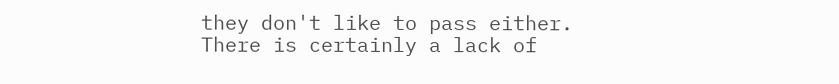they don't like to pass either. There is certainly a lack of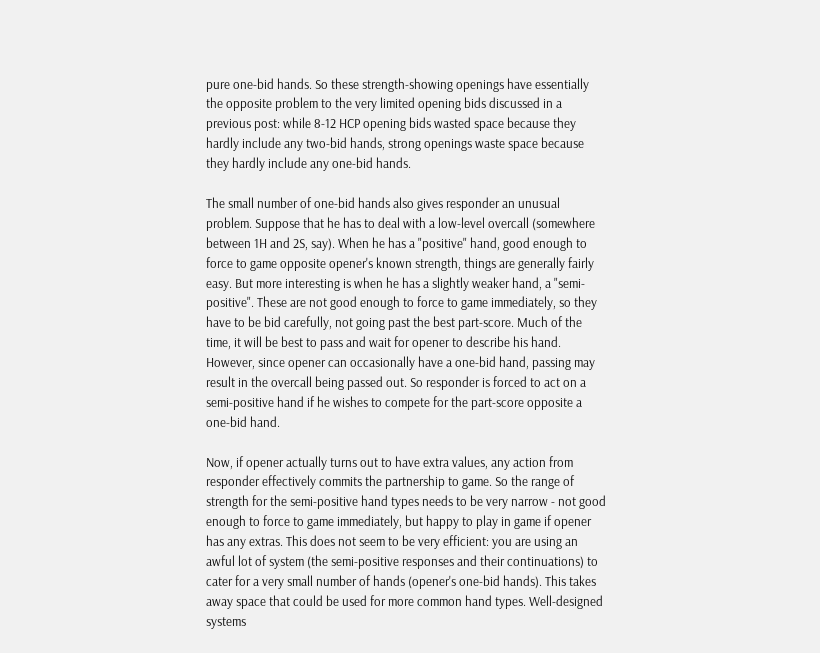pure one-bid hands. So these strength-showing openings have essentially the opposite problem to the very limited opening bids discussed in a previous post: while 8-12 HCP opening bids wasted space because they hardly include any two-bid hands, strong openings waste space because they hardly include any one-bid hands.

The small number of one-bid hands also gives responder an unusual problem. Suppose that he has to deal with a low-level overcall (somewhere between 1H and 2S, say). When he has a "positive" hand, good enough to force to game opposite opener's known strength, things are generally fairly easy. But more interesting is when he has a slightly weaker hand, a "semi-positive". These are not good enough to force to game immediately, so they have to be bid carefully, not going past the best part-score. Much of the time, it will be best to pass and wait for opener to describe his hand. However, since opener can occasionally have a one-bid hand, passing may result in the overcall being passed out. So responder is forced to act on a semi-positive hand if he wishes to compete for the part-score opposite a one-bid hand.

Now, if opener actually turns out to have extra values, any action from responder effectively commits the partnership to game. So the range of strength for the semi-positive hand types needs to be very narrow - not good enough to force to game immediately, but happy to play in game if opener has any extras. This does not seem to be very efficient: you are using an awful lot of system (the semi-positive responses and their continuations) to cater for a very small number of hands (opener's one-bid hands). This takes away space that could be used for more common hand types. Well-designed systems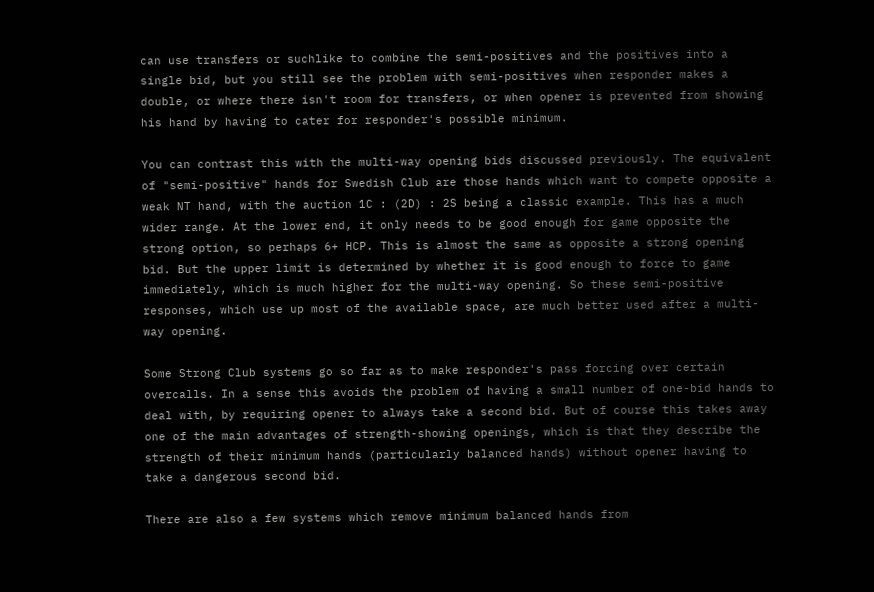can use transfers or suchlike to combine the semi-positives and the positives into a single bid, but you still see the problem with semi-positives when responder makes a double, or where there isn't room for transfers, or when opener is prevented from showing his hand by having to cater for responder's possible minimum.

You can contrast this with the multi-way opening bids discussed previously. The equivalent of "semi-positive" hands for Swedish Club are those hands which want to compete opposite a weak NT hand, with the auction 1C : (2D) : 2S being a classic example. This has a much wider range. At the lower end, it only needs to be good enough for game opposite the strong option, so perhaps 6+ HCP. This is almost the same as opposite a strong opening bid. But the upper limit is determined by whether it is good enough to force to game immediately, which is much higher for the multi-way opening. So these semi-positive responses, which use up most of the available space, are much better used after a multi-way opening.

Some Strong Club systems go so far as to make responder's pass forcing over certain overcalls. In a sense this avoids the problem of having a small number of one-bid hands to deal with, by requiring opener to always take a second bid. But of course this takes away one of the main advantages of strength-showing openings, which is that they describe the strength of their minimum hands (particularly balanced hands) without opener having to take a dangerous second bid.

There are also a few systems which remove minimum balanced hands from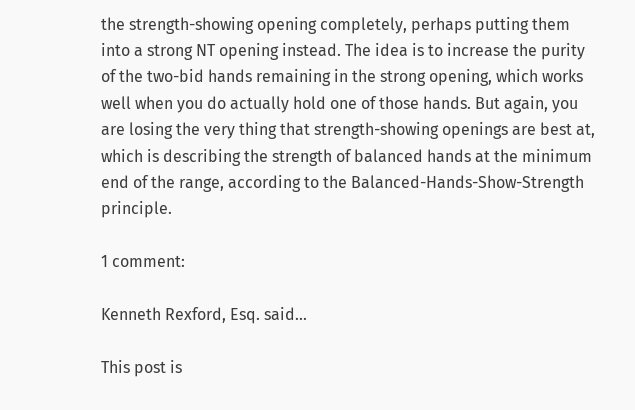the strength-showing opening completely, perhaps putting them into a strong NT opening instead. The idea is to increase the purity of the two-bid hands remaining in the strong opening, which works well when you do actually hold one of those hands. But again, you are losing the very thing that strength-showing openings are best at, which is describing the strength of balanced hands at the minimum end of the range, according to the Balanced-Hands-Show-Strength principle.

1 comment:

Kenneth Rexford, Esq. said...

This post is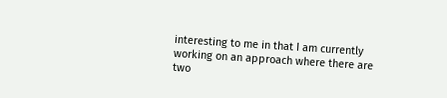interesting to me in that I am currently working on an approach where there are two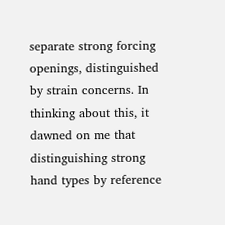separate strong forcing openings, distinguished by strain concerns. In thinking about this, it dawned on me that distinguishing strong hand types by reference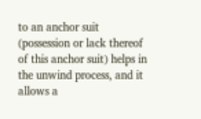to an anchor suit (possession or lack thereof of this anchor suit) helps in the unwind process, and it allows a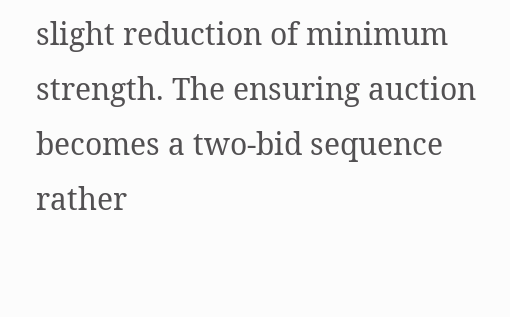slight reduction of minimum strength. The ensuring auction becomes a two-bid sequence rather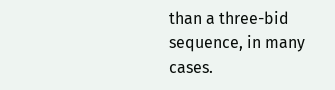than a three-bid sequence, in many cases.